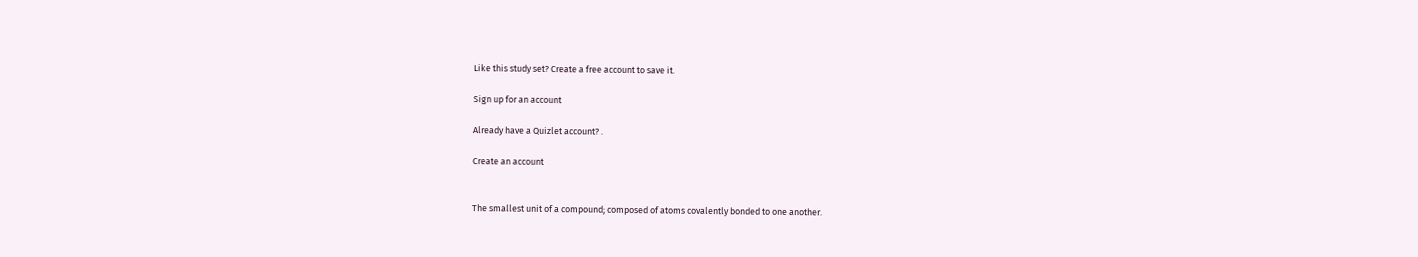Like this study set? Create a free account to save it.

Sign up for an account

Already have a Quizlet account? .

Create an account


The smallest unit of a compound; composed of atoms covalently bonded to one another.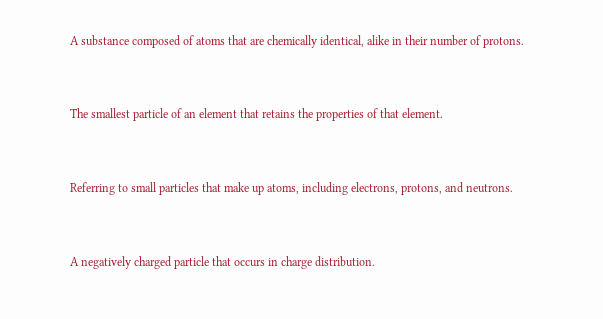A substance composed of atoms that are chemically identical, alike in their number of protons.


The smallest particle of an element that retains the properties of that element.


Referring to small particles that make up atoms, including electrons, protons, and neutrons.


A negatively charged particle that occurs in charge distribution.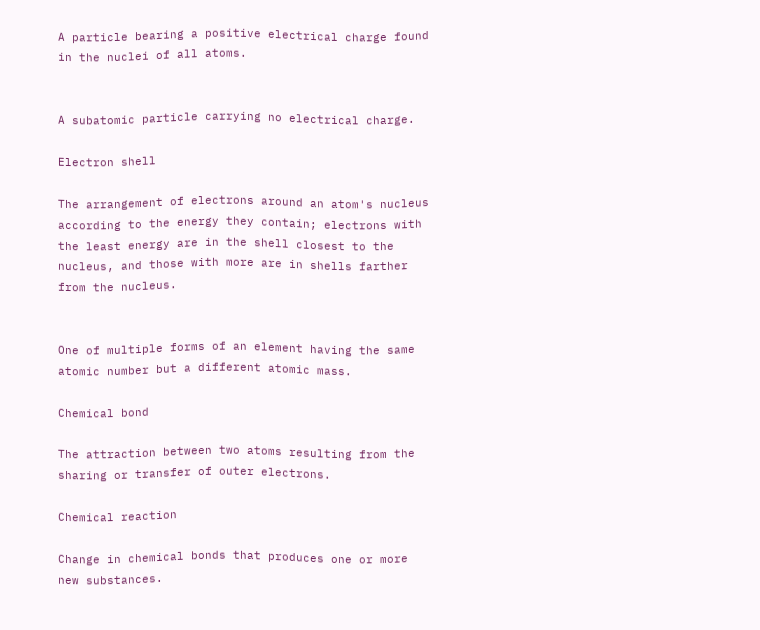A particle bearing a positive electrical charge found in the nuclei of all atoms.


A subatomic particle carrying no electrical charge.

Electron shell

The arrangement of electrons around an atom's nucleus according to the energy they contain; electrons with the least energy are in the shell closest to the nucleus, and those with more are in shells farther from the nucleus.


One of multiple forms of an element having the same atomic number but a different atomic mass.

Chemical bond

The attraction between two atoms resulting from the sharing or transfer of outer electrons.

Chemical reaction

Change in chemical bonds that produces one or more new substances.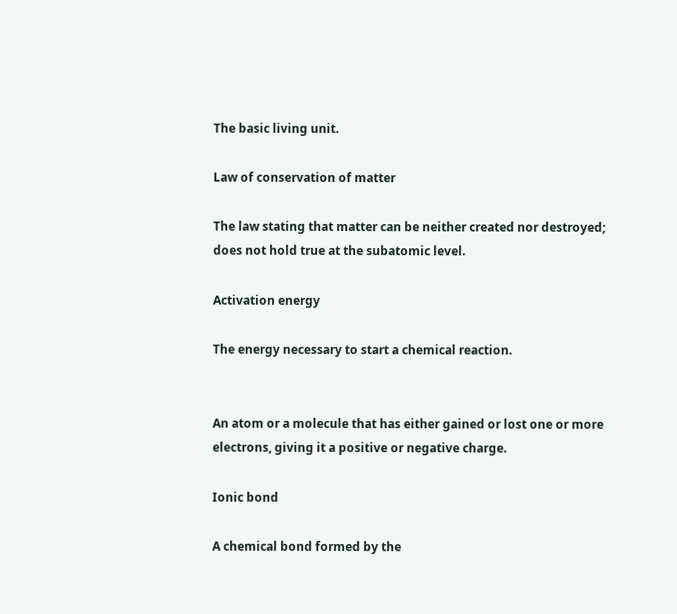The basic living unit.

Law of conservation of matter

The law stating that matter can be neither created nor destroyed; does not hold true at the subatomic level.

Activation energy

The energy necessary to start a chemical reaction.


An atom or a molecule that has either gained or lost one or more electrons, giving it a positive or negative charge.

Ionic bond

A chemical bond formed by the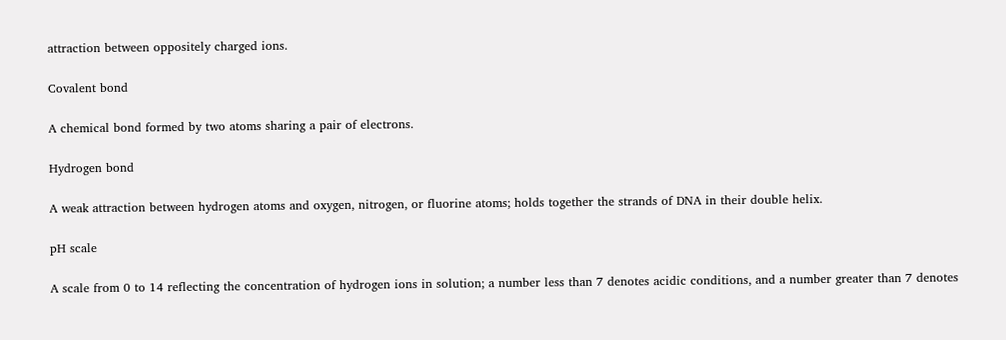attraction between oppositely charged ions.

Covalent bond

A chemical bond formed by two atoms sharing a pair of electrons.

Hydrogen bond

A weak attraction between hydrogen atoms and oxygen, nitrogen, or fluorine atoms; holds together the strands of DNA in their double helix.

pH scale

A scale from 0 to 14 reflecting the concentration of hydrogen ions in solution; a number less than 7 denotes acidic conditions, and a number greater than 7 denotes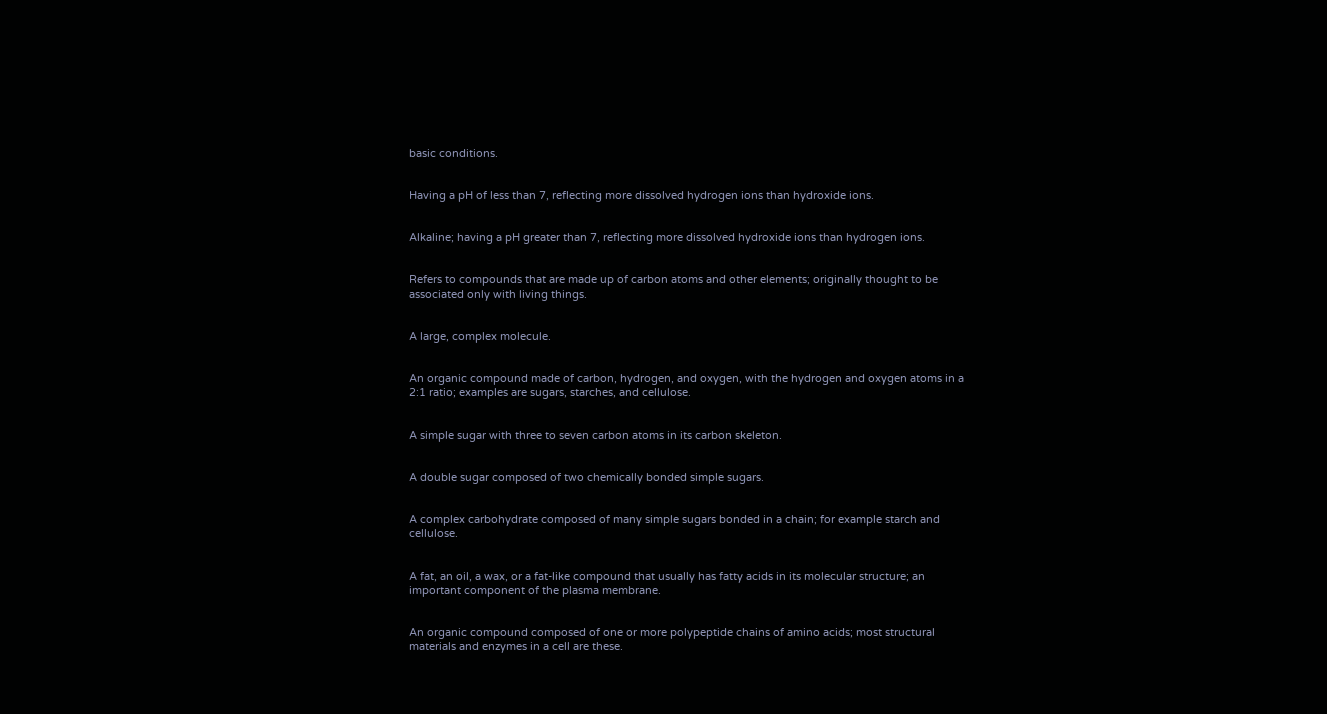basic conditions.


Having a pH of less than 7, reflecting more dissolved hydrogen ions than hydroxide ions.


Alkaline; having a pH greater than 7, reflecting more dissolved hydroxide ions than hydrogen ions.


Refers to compounds that are made up of carbon atoms and other elements; originally thought to be associated only with living things.


A large, complex molecule.


An organic compound made of carbon, hydrogen, and oxygen, with the hydrogen and oxygen atoms in a 2:1 ratio; examples are sugars, starches, and cellulose.


A simple sugar with three to seven carbon atoms in its carbon skeleton.


A double sugar composed of two chemically bonded simple sugars.


A complex carbohydrate composed of many simple sugars bonded in a chain; for example starch and cellulose.


A fat, an oil, a wax, or a fat-like compound that usually has fatty acids in its molecular structure; an important component of the plasma membrane.


An organic compound composed of one or more polypeptide chains of amino acids; most structural materials and enzymes in a cell are these.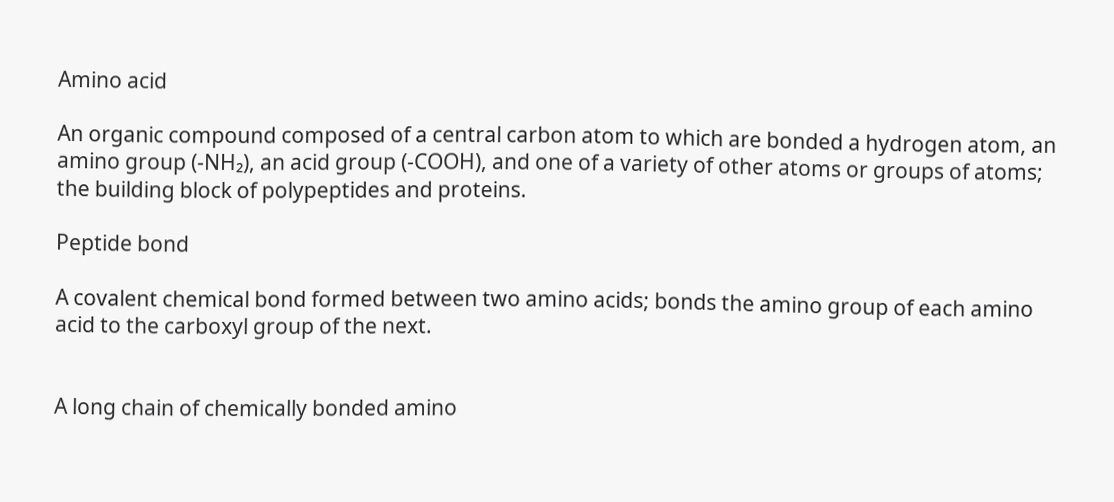Amino acid

An organic compound composed of a central carbon atom to which are bonded a hydrogen atom, an amino group (-NH₂), an acid group (-COOH), and one of a variety of other atoms or groups of atoms; the building block of polypeptides and proteins.

Peptide bond

A covalent chemical bond formed between two amino acids; bonds the amino group of each amino acid to the carboxyl group of the next.


A long chain of chemically bonded amino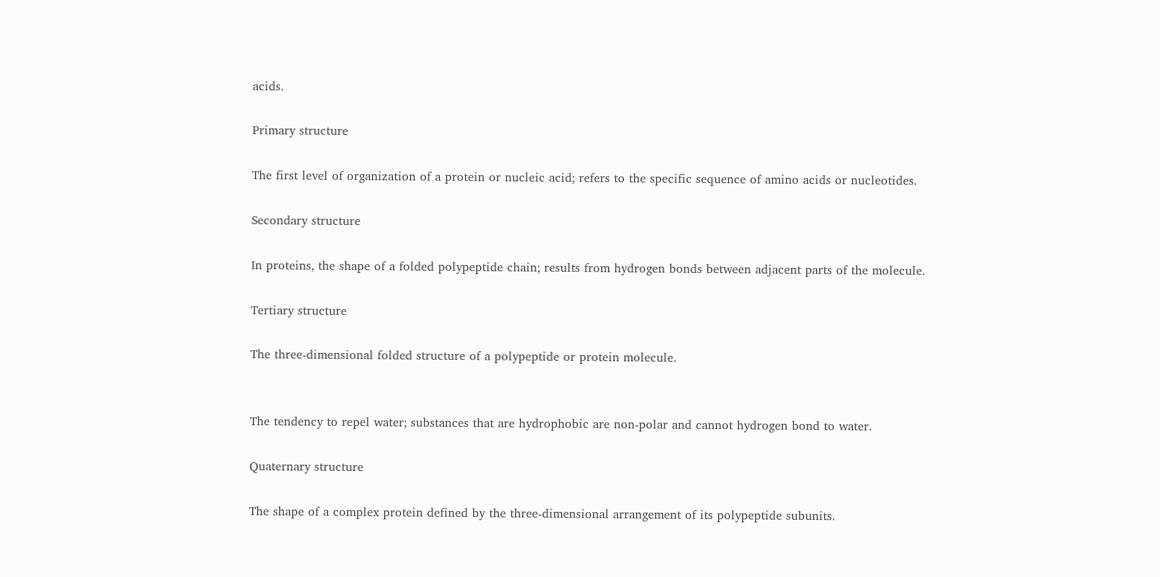acids.

Primary structure

The first level of organization of a protein or nucleic acid; refers to the specific sequence of amino acids or nucleotides.

Secondary structure

In proteins, the shape of a folded polypeptide chain; results from hydrogen bonds between adjacent parts of the molecule.

Tertiary structure

The three-dimensional folded structure of a polypeptide or protein molecule.


The tendency to repel water; substances that are hydrophobic are non-polar and cannot hydrogen bond to water.

Quaternary structure

The shape of a complex protein defined by the three-dimensional arrangement of its polypeptide subunits.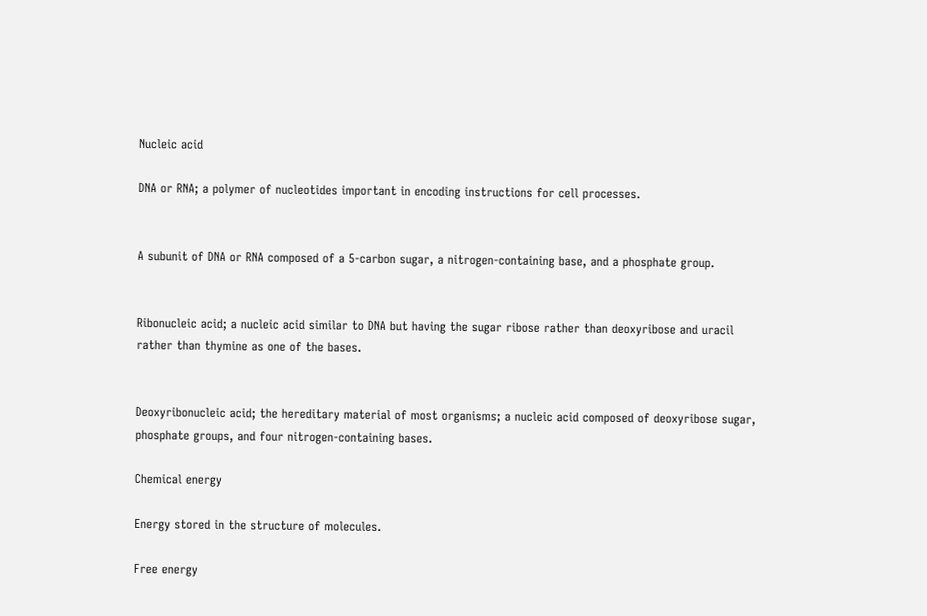Nucleic acid

DNA or RNA; a polymer of nucleotides important in encoding instructions for cell processes.


A subunit of DNA or RNA composed of a 5-carbon sugar, a nitrogen-containing base, and a phosphate group.


Ribonucleic acid; a nucleic acid similar to DNA but having the sugar ribose rather than deoxyribose and uracil rather than thymine as one of the bases.


Deoxyribonucleic acid; the hereditary material of most organisms; a nucleic acid composed of deoxyribose sugar, phosphate groups, and four nitrogen-containing bases.

Chemical energy

Energy stored in the structure of molecules.

Free energy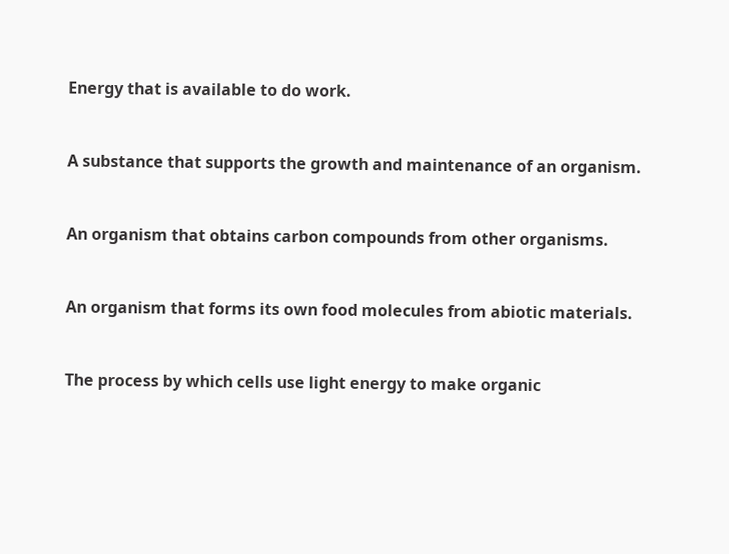Energy that is available to do work.


A substance that supports the growth and maintenance of an organism.


An organism that obtains carbon compounds from other organisms.


An organism that forms its own food molecules from abiotic materials.


The process by which cells use light energy to make organic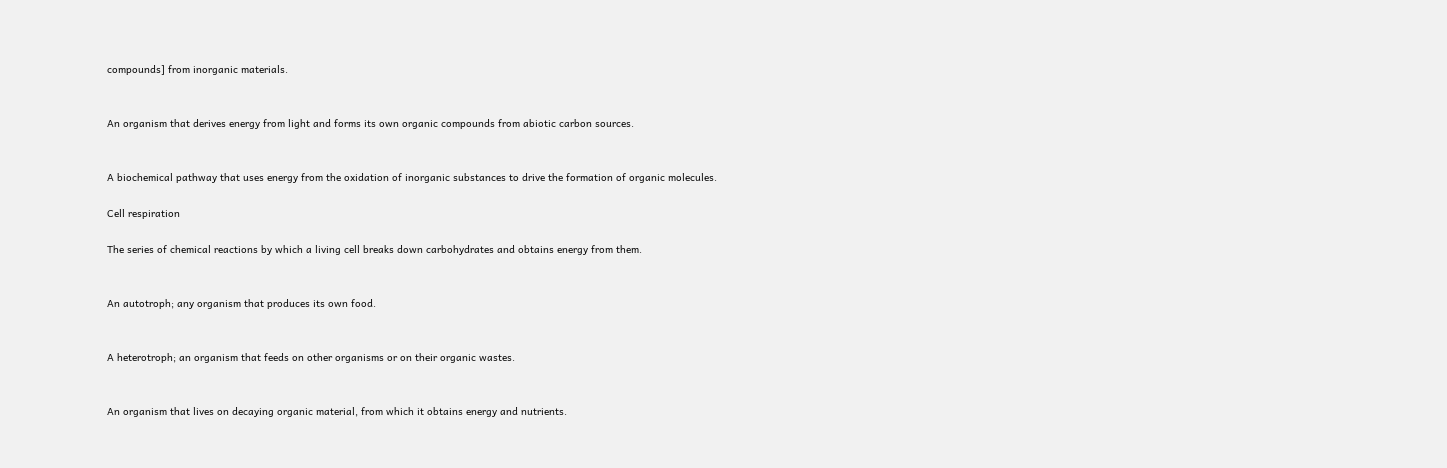compounds] from inorganic materials.


An organism that derives energy from light and forms its own organic compounds from abiotic carbon sources.


A biochemical pathway that uses energy from the oxidation of inorganic substances to drive the formation of organic molecules.

Cell respiration

The series of chemical reactions by which a living cell breaks down carbohydrates and obtains energy from them.


An autotroph; any organism that produces its own food.


A heterotroph; an organism that feeds on other organisms or on their organic wastes.


An organism that lives on decaying organic material, from which it obtains energy and nutrients.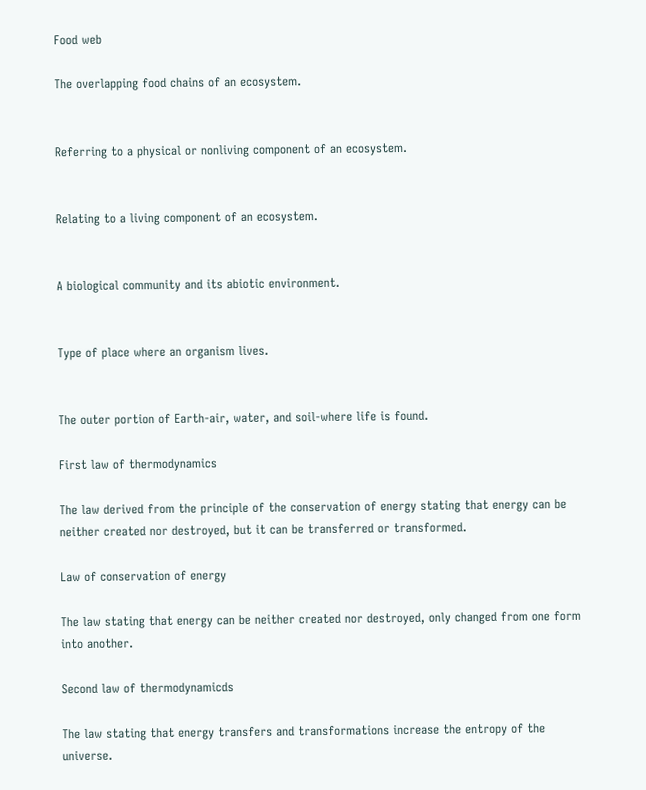Food web

The overlapping food chains of an ecosystem.


Referring to a physical or nonliving component of an ecosystem.


Relating to a living component of an ecosystem.


A biological community and its abiotic environment.


Type of place where an organism lives.


The outer portion of Earth-air, water, and soil-where life is found.

First law of thermodynamics

The law derived from the principle of the conservation of energy stating that energy can be neither created nor destroyed, but it can be transferred or transformed.

Law of conservation of energy

The law stating that energy can be neither created nor destroyed, only changed from one form into another.

Second law of thermodynamicds

The law stating that energy transfers and transformations increase the entropy of the universe.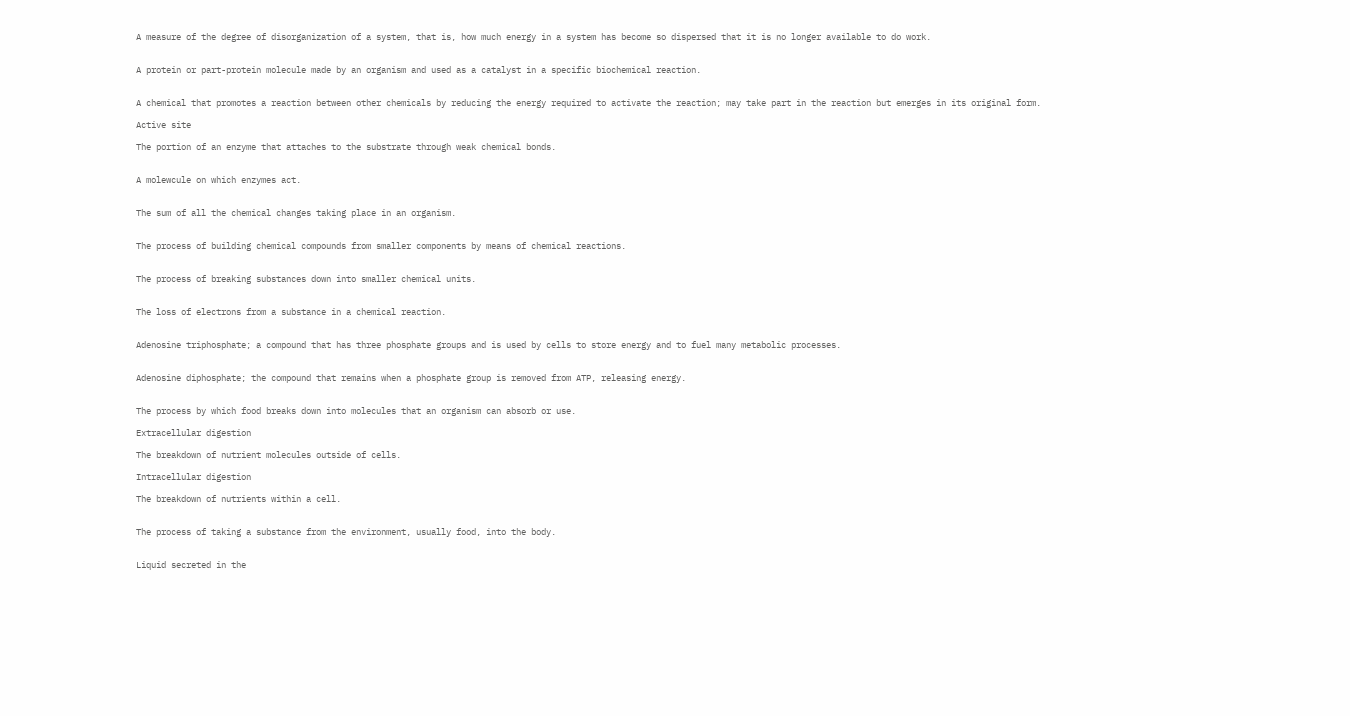A measure of the degree of disorganization of a system, that is, how much energy in a system has become so dispersed that it is no longer available to do work.


A protein or part-protein molecule made by an organism and used as a catalyst in a specific biochemical reaction.


A chemical that promotes a reaction between other chemicals by reducing the energy required to activate the reaction; may take part in the reaction but emerges in its original form.

Active site

The portion of an enzyme that attaches to the substrate through weak chemical bonds.


A molewcule on which enzymes act.


The sum of all the chemical changes taking place in an organism.


The process of building chemical compounds from smaller components by means of chemical reactions.


The process of breaking substances down into smaller chemical units.


The loss of electrons from a substance in a chemical reaction.


Adenosine triphosphate; a compound that has three phosphate groups and is used by cells to store energy and to fuel many metabolic processes.


Adenosine diphosphate; the compound that remains when a phosphate group is removed from ATP, releasing energy.


The process by which food breaks down into molecules that an organism can absorb or use.

Extracellular digestion

The breakdown of nutrient molecules outside of cells.

Intracellular digestion

The breakdown of nutrients within a cell.


The process of taking a substance from the environment, usually food, into the body.


Liquid secreted in the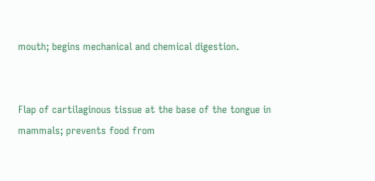mouth; begins mechanical and chemical digestion.


Flap of cartilaginous tissue at the base of the tongue in mammals; prevents food from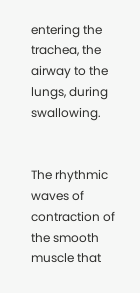entering the trachea, the airway to the lungs, during swallowing.


The rhythmic waves of contraction of the smooth muscle that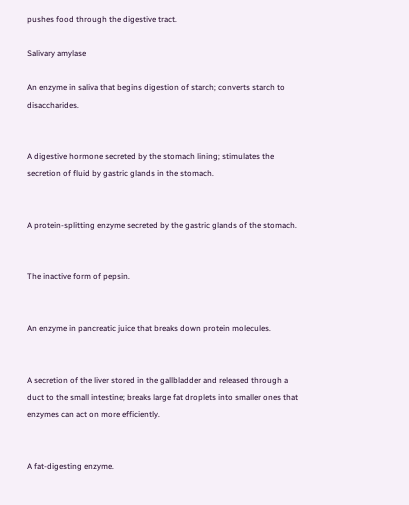pushes food through the digestive tract.

Salivary amylase

An enzyme in saliva that begins digestion of starch; converts starch to disaccharides.


A digestive hormone secreted by the stomach lining; stimulates the secretion of fluid by gastric glands in the stomach.


A protein-splitting enzyme secreted by the gastric glands of the stomach.


The inactive form of pepsin.


An enzyme in pancreatic juice that breaks down protein molecules.


A secretion of the liver stored in the gallbladder and released through a duct to the small intestine; breaks large fat droplets into smaller ones that enzymes can act on more efficiently.


A fat-digesting enzyme.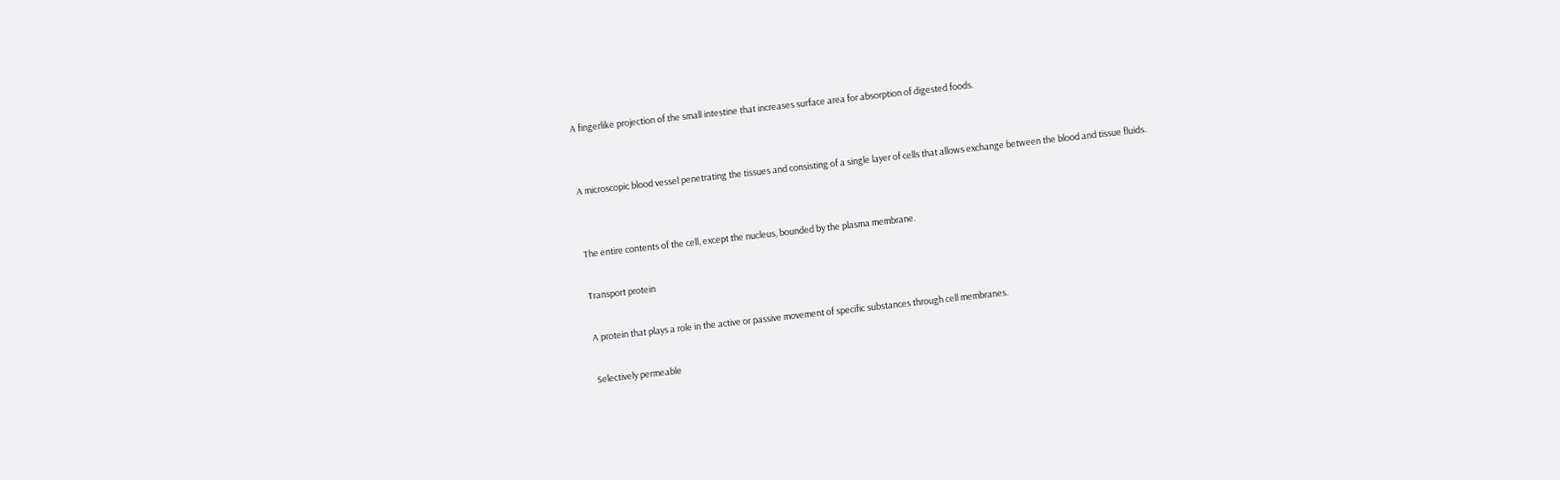A fingerlike projection of the small intestine that increases surface area for absorption of digested foods.


A microscopic blood vessel penetrating the tissues and consisting of a single layer of cells that allows exchange between the blood and tissue fluids.


The entire contents of the cell, except the nucleus, bounded by the plasma membrane.

Transport protein

A protein that plays a role in the active or passive movement of specific substances through cell membranes.

Selectively permeable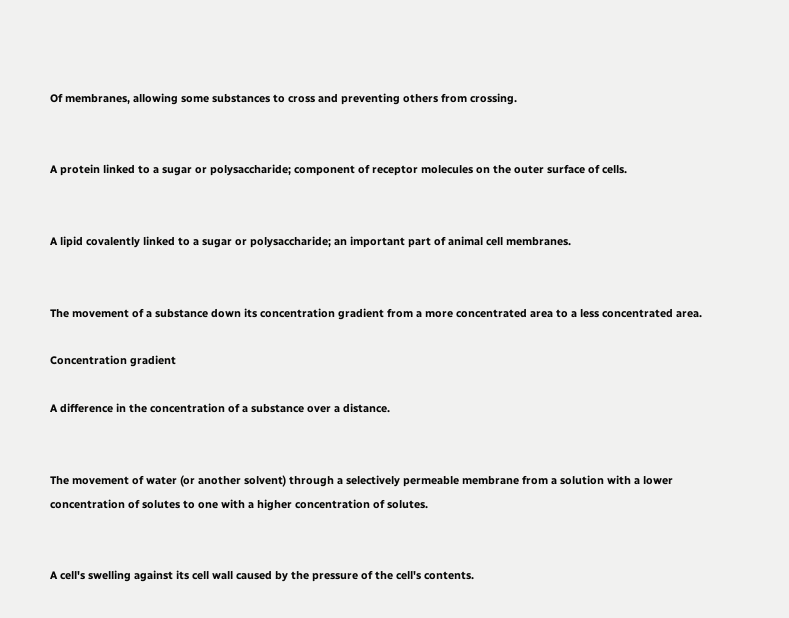Of membranes, allowing some substances to cross and preventing others from crossing.


A protein linked to a sugar or polysaccharide; component of receptor molecules on the outer surface of cells.


A lipid covalently linked to a sugar or polysaccharide; an important part of animal cell membranes.


The movement of a substance down its concentration gradient from a more concentrated area to a less concentrated area.

Concentration gradient

A difference in the concentration of a substance over a distance.


The movement of water (or another solvent) through a selectively permeable membrane from a solution with a lower concentration of solutes to one with a higher concentration of solutes.


A cell's swelling against its cell wall caused by the pressure of the cell's contents.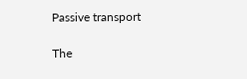Passive transport

The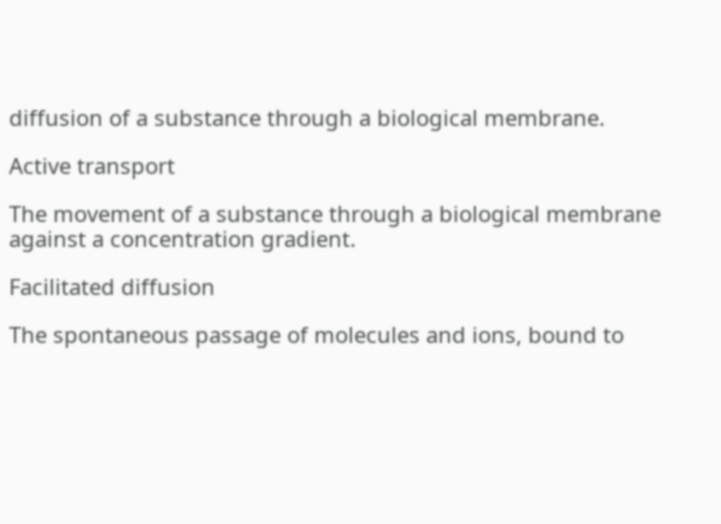diffusion of a substance through a biological membrane.

Active transport

The movement of a substance through a biological membrane against a concentration gradient.

Facilitated diffusion

The spontaneous passage of molecules and ions, bound to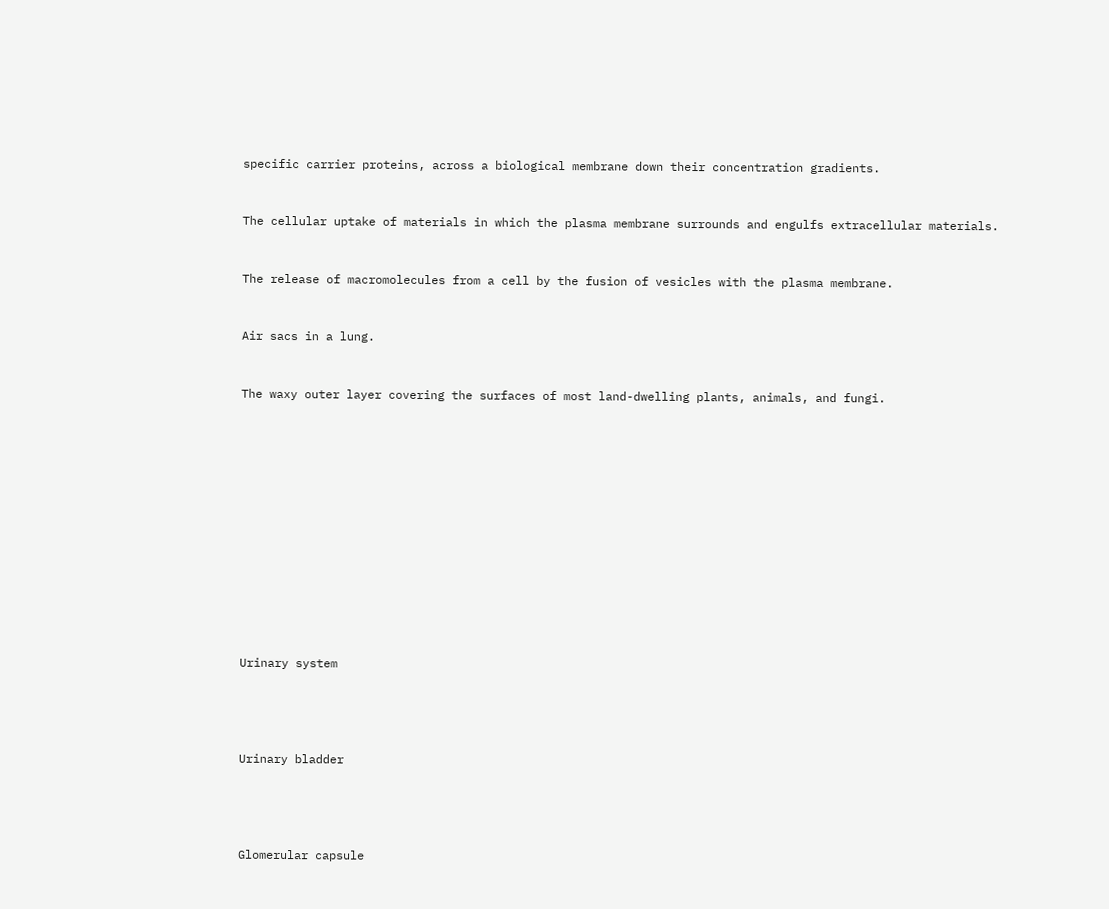specific carrier proteins, across a biological membrane down their concentration gradients.


The cellular uptake of materials in which the plasma membrane surrounds and engulfs extracellular materials.


The release of macromolecules from a cell by the fusion of vesicles with the plasma membrane.


Air sacs in a lung.


The waxy outer layer covering the surfaces of most land-dwelling plants, animals, and fungi.













Urinary system




Urinary bladder




Glomerular capsule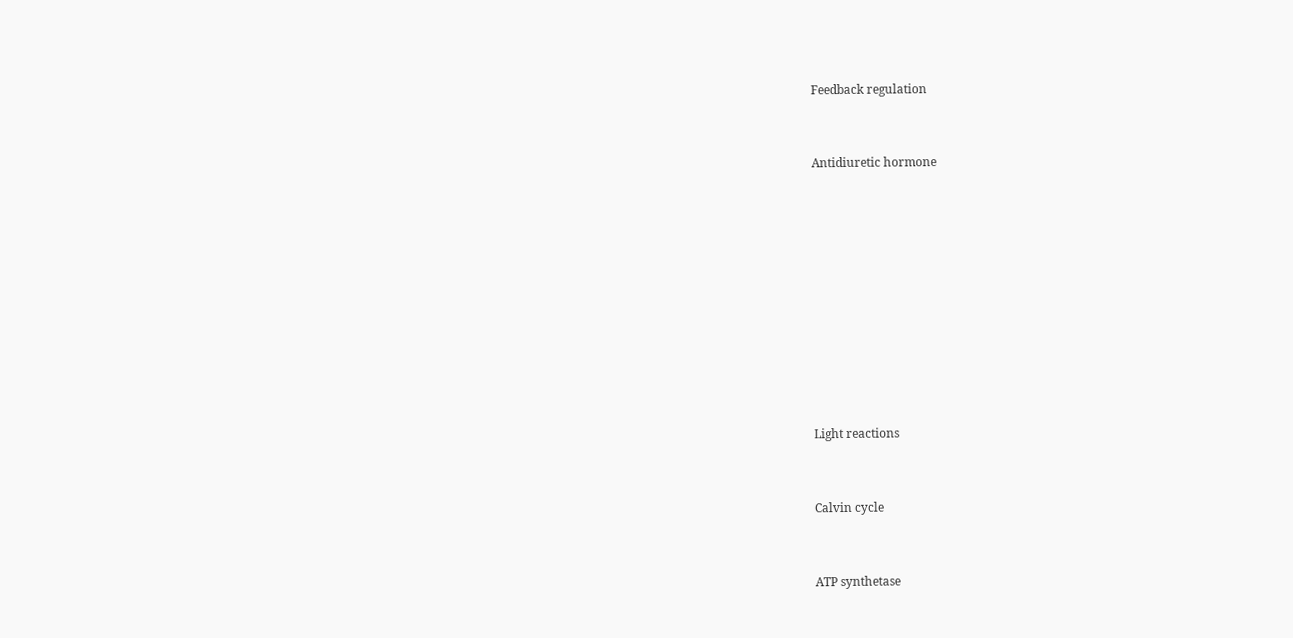Feedback regulation


Antidiuretic hormone










Light reactions


Calvin cycle


ATP synthetase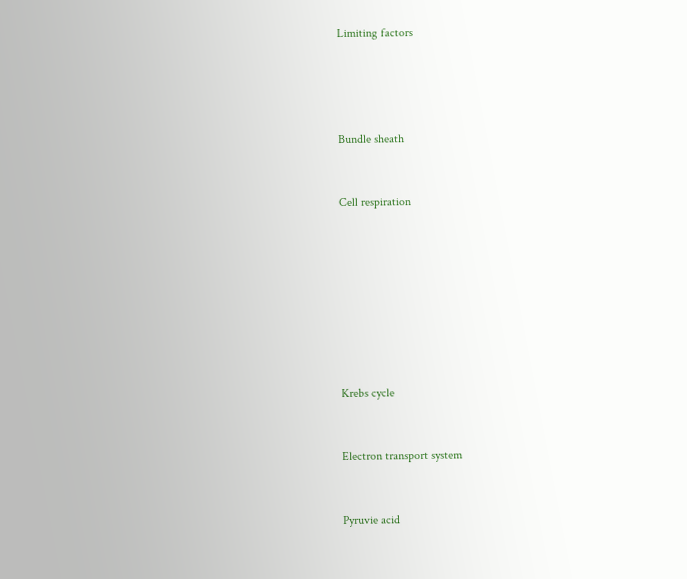Limiting factors




Bundle sheath


Cell respiration








Krebs cycle


Electron transport system


Pyruvie acid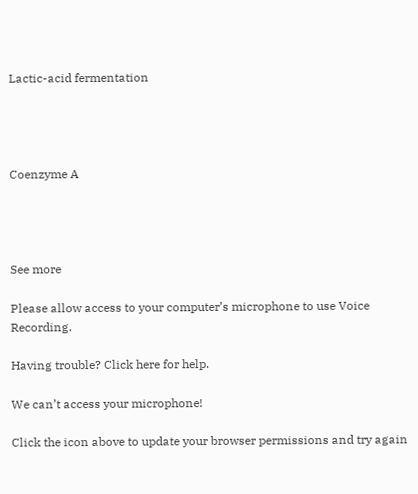Lactic-acid fermentation




Coenzyme A




See more

Please allow access to your computer’s microphone to use Voice Recording.

Having trouble? Click here for help.

We can’t access your microphone!

Click the icon above to update your browser permissions and try again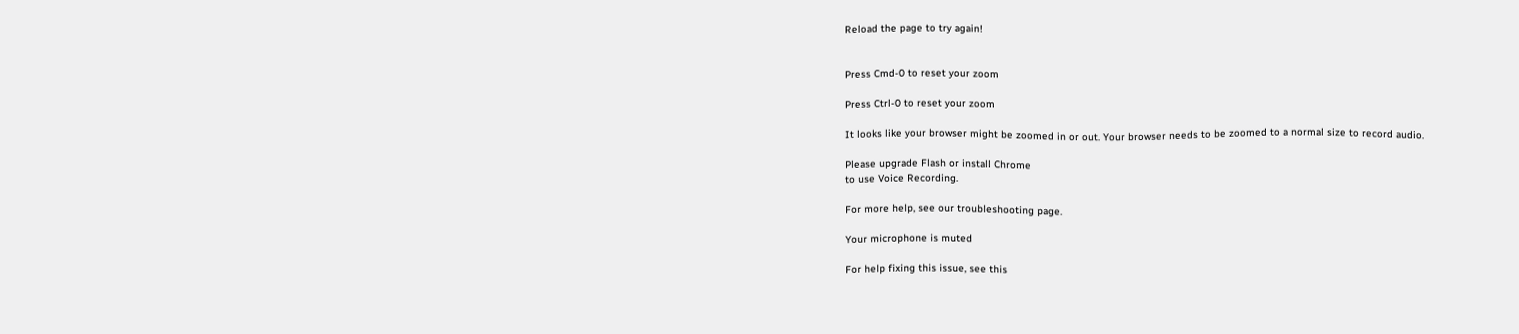Reload the page to try again!


Press Cmd-0 to reset your zoom

Press Ctrl-0 to reset your zoom

It looks like your browser might be zoomed in or out. Your browser needs to be zoomed to a normal size to record audio.

Please upgrade Flash or install Chrome
to use Voice Recording.

For more help, see our troubleshooting page.

Your microphone is muted

For help fixing this issue, see this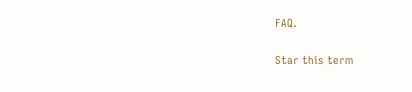FAQ.

Star this term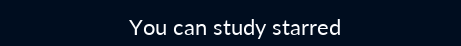You can study starred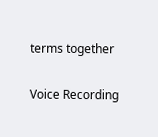terms together

Voice Recording